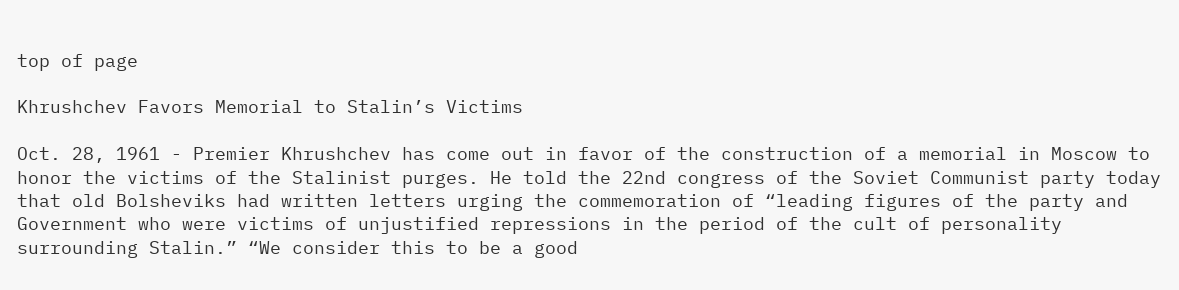top of page

Khrushchev Favors Memorial to Stalin’s Victims

Oct. 28, 1961 - Premier Khrushchev has come out in favor of the construction of a memorial in Moscow to honor the victims of the Stalinist purges. He told the 22nd congress of the Soviet Communist party today that old Bolsheviks had written letters urging the commemoration of “leading figures of the party and Government who were victims of unjustified repressions in the period of the cult of personality surrounding Stalin.” “We consider this to be a good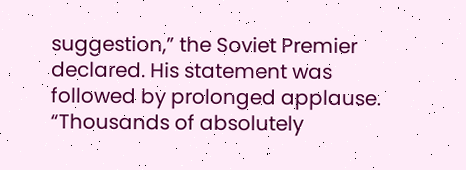suggestion,” the Soviet Premier declared. His statement was followed by prolonged applause. “Thousands of absolutely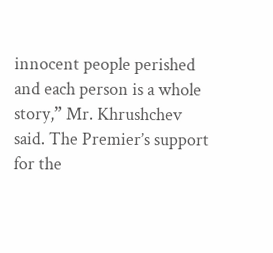innocent people perished and each person is a whole story,” Mr. Khrushchev said. The Premier’s support for the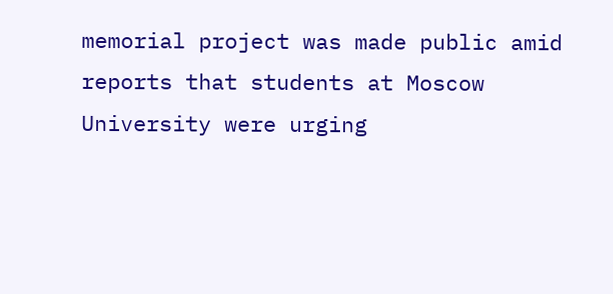memorial project was made public amid reports that students at Moscow University were urging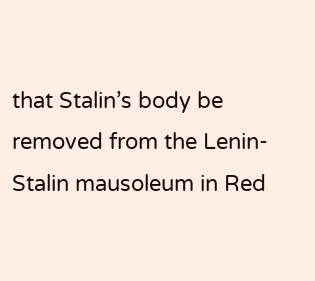that Stalin’s body be removed from the Lenin-Stalin mausoleum in Red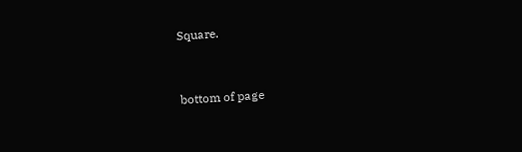Square.


bottom of page